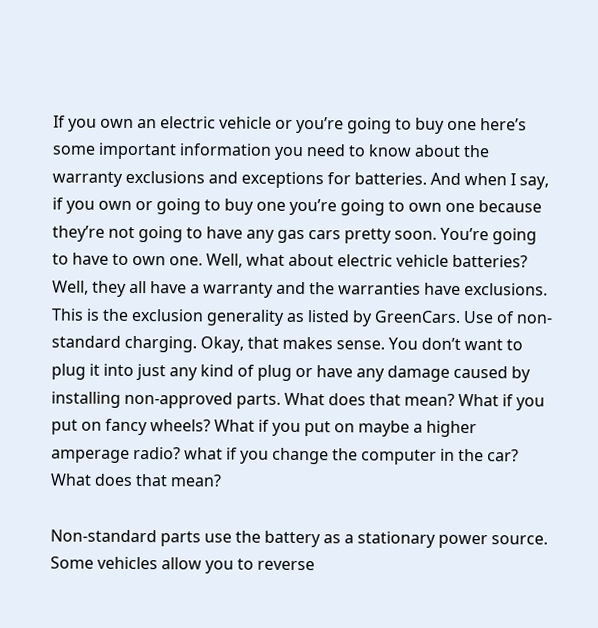If you own an electric vehicle or you’re going to buy one here’s some important information you need to know about the warranty exclusions and exceptions for batteries. And when I say, if you own or going to buy one you’re going to own one because they’re not going to have any gas cars pretty soon. You’re going to have to own one. Well, what about electric vehicle batteries? Well, they all have a warranty and the warranties have exclusions. This is the exclusion generality as listed by GreenCars. Use of non-standard charging. Okay, that makes sense. You don’t want to plug it into just any kind of plug or have any damage caused by installing non-approved parts. What does that mean? What if you put on fancy wheels? What if you put on maybe a higher amperage radio? what if you change the computer in the car? What does that mean?

Non-standard parts use the battery as a stationary power source. Some vehicles allow you to reverse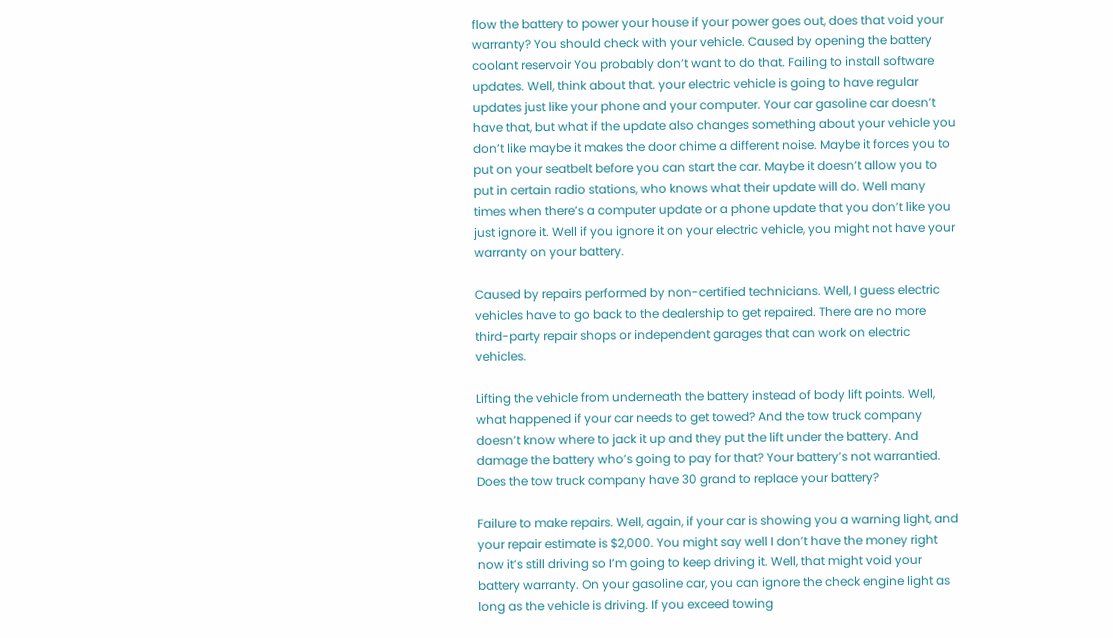flow the battery to power your house if your power goes out, does that void your warranty? You should check with your vehicle. Caused by opening the battery coolant reservoir You probably don’t want to do that. Failing to install software updates. Well, think about that. your electric vehicle is going to have regular updates just like your phone and your computer. Your car gasoline car doesn’t have that, but what if the update also changes something about your vehicle you don’t like maybe it makes the door chime a different noise. Maybe it forces you to put on your seatbelt before you can start the car. Maybe it doesn’t allow you to put in certain radio stations, who knows what their update will do. Well many times when there’s a computer update or a phone update that you don’t like you just ignore it. Well if you ignore it on your electric vehicle, you might not have your warranty on your battery.

Caused by repairs performed by non-certified technicians. Well, I guess electric vehicles have to go back to the dealership to get repaired. There are no more third-party repair shops or independent garages that can work on electric vehicles.

Lifting the vehicle from underneath the battery instead of body lift points. Well, what happened if your car needs to get towed? And the tow truck company doesn’t know where to jack it up and they put the lift under the battery. And damage the battery who’s going to pay for that? Your battery’s not warrantied. Does the tow truck company have 30 grand to replace your battery?

Failure to make repairs. Well, again, if your car is showing you a warning light, and your repair estimate is $2,000. You might say well I don’t have the money right now it’s still driving so I’m going to keep driving it. Well, that might void your battery warranty. On your gasoline car, you can ignore the check engine light as long as the vehicle is driving. If you exceed towing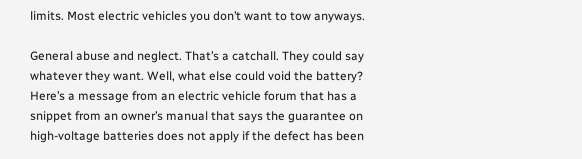limits. Most electric vehicles you don’t want to tow anyways.

General abuse and neglect. That’s a catchall. They could say whatever they want. Well, what else could void the battery? Here’s a message from an electric vehicle forum that has a snippet from an owner’s manual that says the guarantee on high-voltage batteries does not apply if the defect has been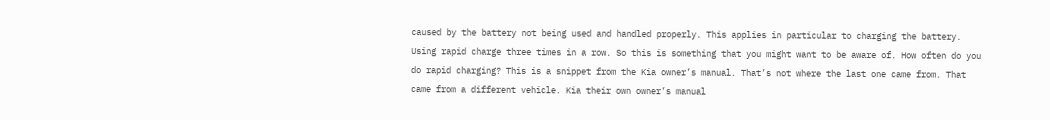caused by the battery not being used and handled properly. This applies in particular to charging the battery. Using rapid charge three times in a row. So this is something that you might want to be aware of. How often do you do rapid charging? This is a snippet from the Kia owner’s manual. That’s not where the last one came from. That came from a different vehicle. Kia their own owner’s manual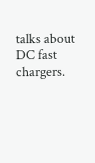talks about DC fast chargers.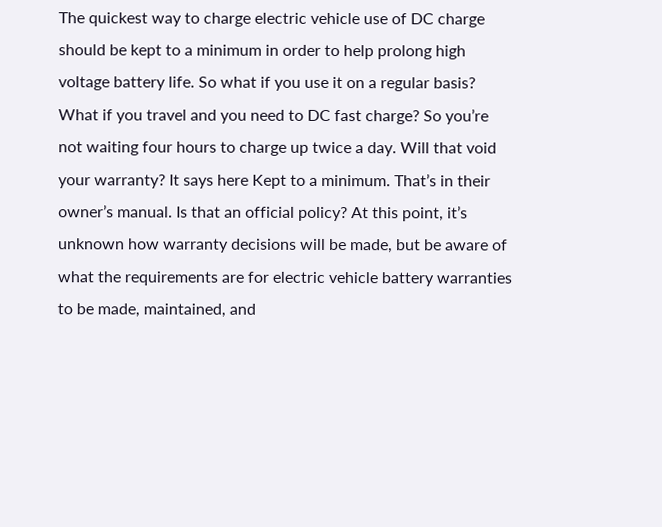The quickest way to charge electric vehicle use of DC charge should be kept to a minimum in order to help prolong high voltage battery life. So what if you use it on a regular basis? What if you travel and you need to DC fast charge? So you’re not waiting four hours to charge up twice a day. Will that void your warranty? It says here Kept to a minimum. That’s in their owner’s manual. Is that an official policy? At this point, it’s unknown how warranty decisions will be made, but be aware of what the requirements are for electric vehicle battery warranties to be made, maintained, and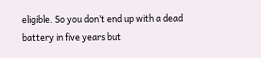eligible. So you don’t end up with a dead battery in five years but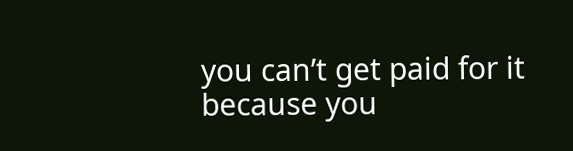you can’t get paid for it because you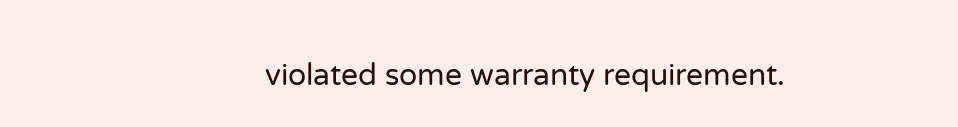violated some warranty requirement.